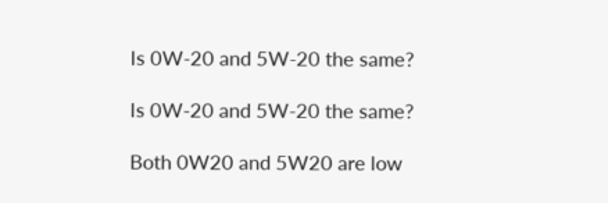Is 0W-20 and 5W-20 the same?

Is 0W-20 and 5W-20 the same?

Both 0W20 and 5W20 are low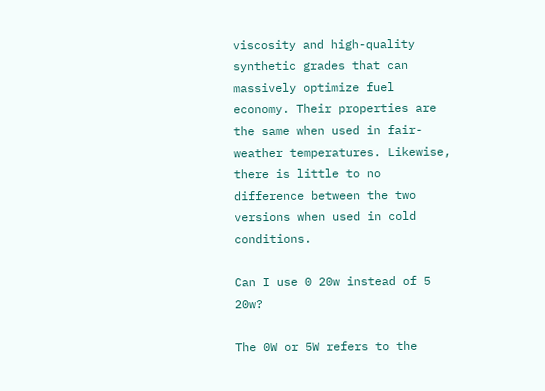viscosity and high-quality synthetic grades that can massively optimize fuel economy. Their properties are the same when used in fair-weather temperatures. Likewise, there is little to no difference between the two versions when used in cold conditions.

Can I use 0 20w instead of 5 20w?

The 0W or 5W refers to the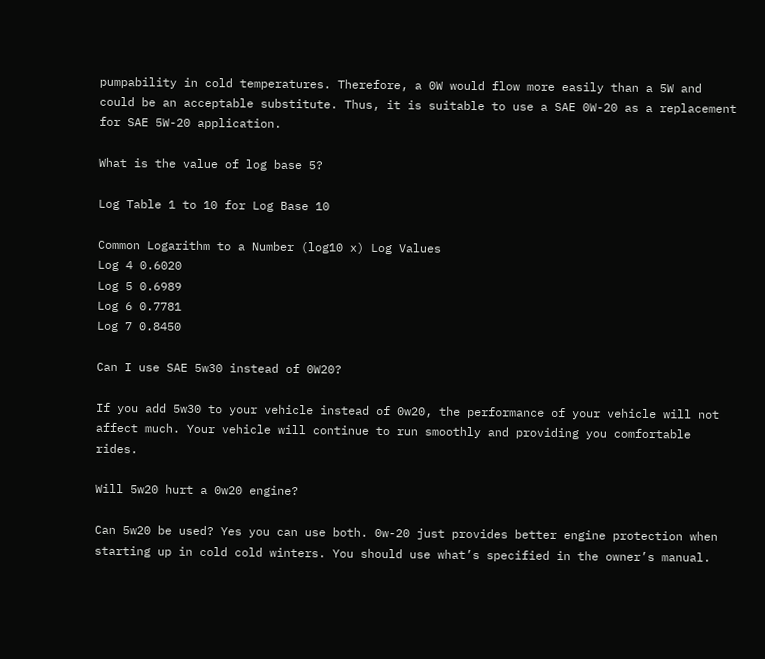pumpability in cold temperatures. Therefore, a 0W would flow more easily than a 5W and could be an acceptable substitute. Thus, it is suitable to use a SAE 0W-20 as a replacement for SAE 5W-20 application.

What is the value of log base 5?

Log Table 1 to 10 for Log Base 10

Common Logarithm to a Number (log10 x) Log Values
Log 4 0.6020
Log 5 0.6989
Log 6 0.7781
Log 7 0.8450

Can I use SAE 5w30 instead of 0W20?

If you add 5w30 to your vehicle instead of 0w20, the performance of your vehicle will not affect much. Your vehicle will continue to run smoothly and providing you comfortable rides.

Will 5w20 hurt a 0w20 engine?

Can 5w20 be used? Yes you can use both. 0w-20 just provides better engine protection when starting up in cold cold winters. You should use what’s specified in the owner’s manual.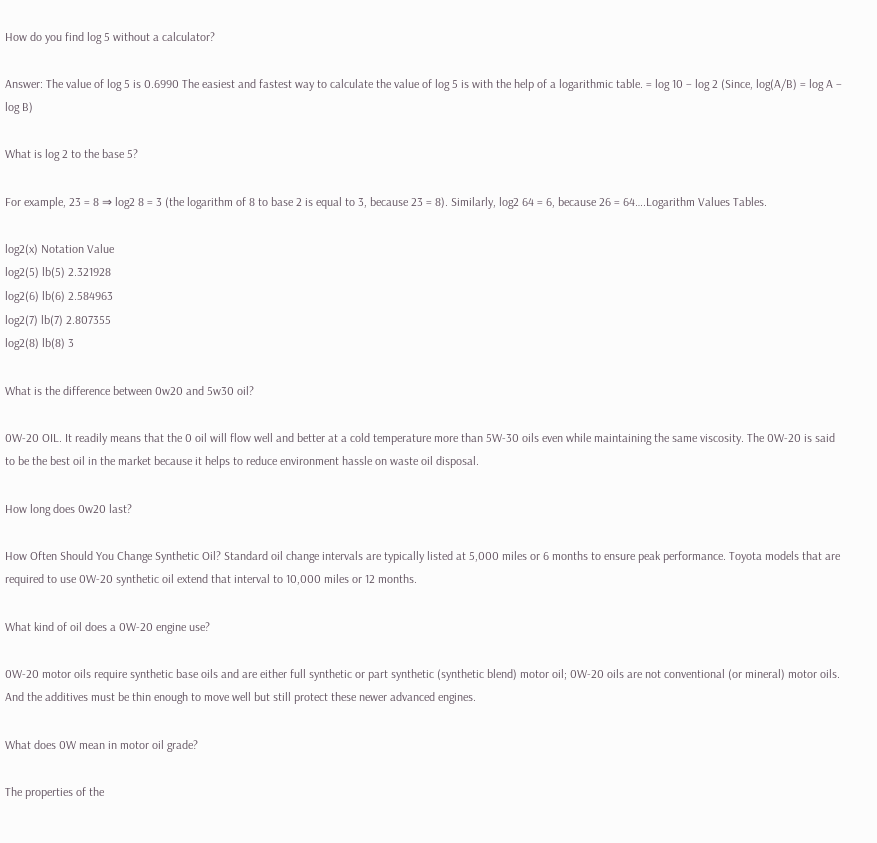How do you find log 5 without a calculator?

Answer: The value of log 5 is 0.6990 The easiest and fastest way to calculate the value of log 5 is with the help of a logarithmic table. = log 10 – log 2 (Since, log(A/B) = log A – log B)

What is log 2 to the base 5?

For example, 23 = 8 ⇒ log2 8 = 3 (the logarithm of 8 to base 2 is equal to 3, because 23 = 8). Similarly, log2 64 = 6, because 26 = 64….Logarithm Values Tables.

log2(x) Notation Value
log2(5) lb(5) 2.321928
log2(6) lb(6) 2.584963
log2(7) lb(7) 2.807355
log2(8) lb(8) 3

What is the difference between 0w20 and 5w30 oil?

0W-20 OIL. It readily means that the 0 oil will flow well and better at a cold temperature more than 5W-30 oils even while maintaining the same viscosity. The 0W-20 is said to be the best oil in the market because it helps to reduce environment hassle on waste oil disposal.

How long does 0w20 last?

How Often Should You Change Synthetic Oil? Standard oil change intervals are typically listed at 5,000 miles or 6 months to ensure peak performance. Toyota models that are required to use 0W-20 synthetic oil extend that interval to 10,000 miles or 12 months.

What kind of oil does a 0W-20 engine use?

0W-20 motor oils require synthetic base oils and are either full synthetic or part synthetic (synthetic blend) motor oil; 0W-20 oils are not conventional (or mineral) motor oils. And the additives must be thin enough to move well but still protect these newer advanced engines.

What does 0W mean in motor oil grade?

The properties of the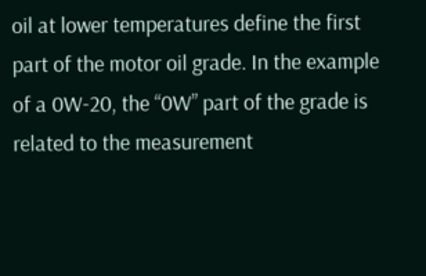oil at lower temperatures define the first part of the motor oil grade. In the example of a 0W-20, the “0W” part of the grade is related to the measurement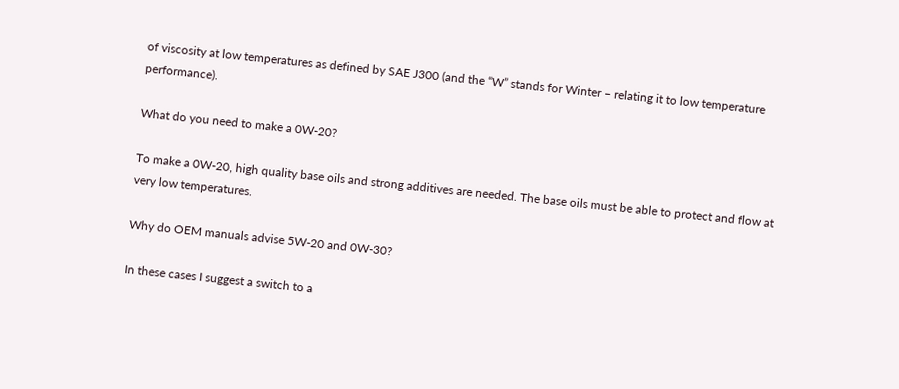of viscosity at low temperatures as defined by SAE J300 (and the “W” stands for Winter – relating it to low temperature performance).

What do you need to make a 0W-20?

To make a 0W-20, high quality base oils and strong additives are needed. The base oils must be able to protect and flow at very low temperatures.

Why do OEM manuals advise 5W-20 and 0W-30?

In these cases I suggest a switch to a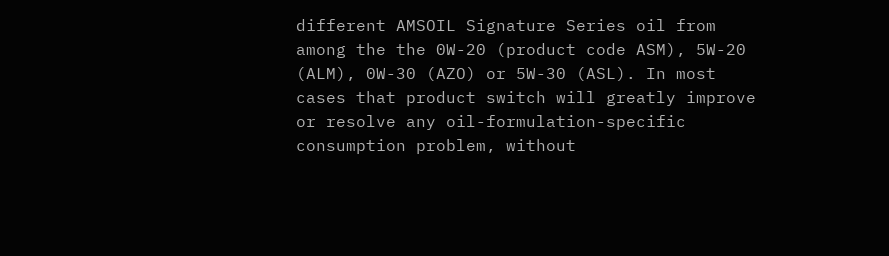different AMSOIL Signature Series oil from among the the 0W-20 (product code ASM), 5W-20 (ALM), 0W-30 (AZO) or 5W-30 (ASL). In most cases that product switch will greatly improve or resolve any oil-formulation-specific consumption problem, without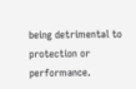being detrimental to protection or performance.